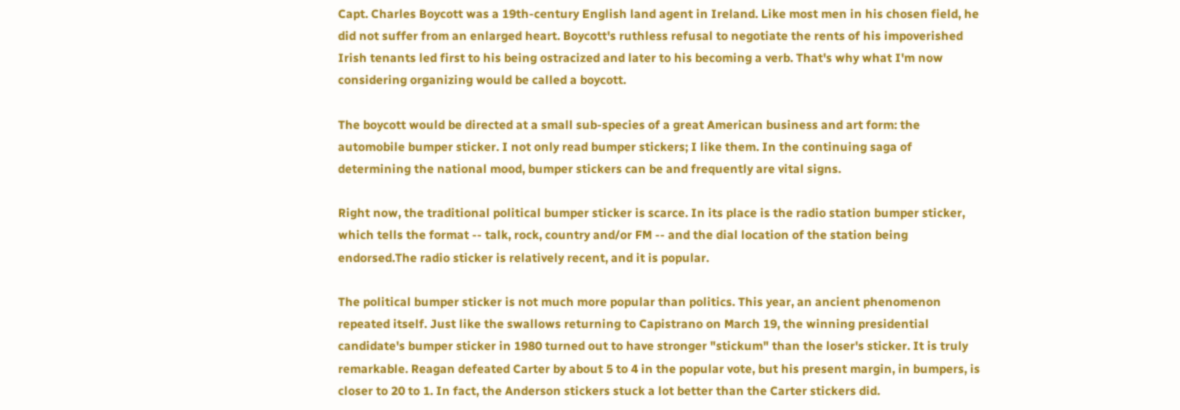Capt. Charles Boycott was a 19th-century English land agent in Ireland. Like most men in his chosen field, he did not suffer from an enlarged heart. Boycott's ruthless refusal to negotiate the rents of his impoverished Irish tenants led first to his being ostracized and later to his becoming a verb. That's why what I'm now considering organizing would be called a boycott.

The boycott would be directed at a small sub-species of a great American business and art form: the automobile bumper sticker. I not only read bumper stickers; I like them. In the continuing saga of determining the national mood, bumper stickers can be and frequently are vital signs.

Right now, the traditional political bumper sticker is scarce. In its place is the radio station bumper sticker, which tells the format -- talk, rock, country and/or FM -- and the dial location of the station being endorsed.The radio sticker is relatively recent, and it is popular.

The political bumper sticker is not much more popular than politics. This year, an ancient phenomenon repeated itself. Just like the swallows returning to Capistrano on March 19, the winning presidential candidate's bumper sticker in 1980 turned out to have stronger "stickum" than the loser's sticker. It is truly remarkable. Reagan defeated Carter by about 5 to 4 in the popular vote, but his present margin, in bumpers, is closer to 20 to 1. In fact, the Anderson stickers stuck a lot better than the Carter stickers did.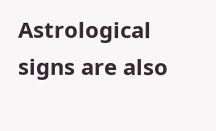Astrological signs are also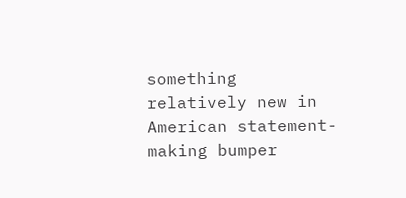something relatively new in American statement-making bumper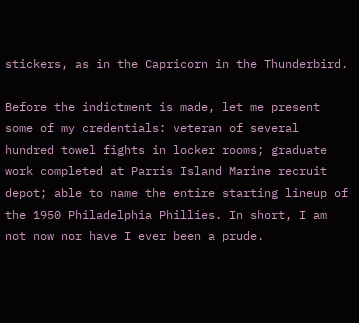stickers, as in the Capricorn in the Thunderbird.

Before the indictment is made, let me present some of my credentials: veteran of several hundred towel fights in locker rooms; graduate work completed at Parris Island Marine recruit depot; able to name the entire starting lineup of the 1950 Philadelphia Phillies. In short, I am not now nor have I ever been a prude.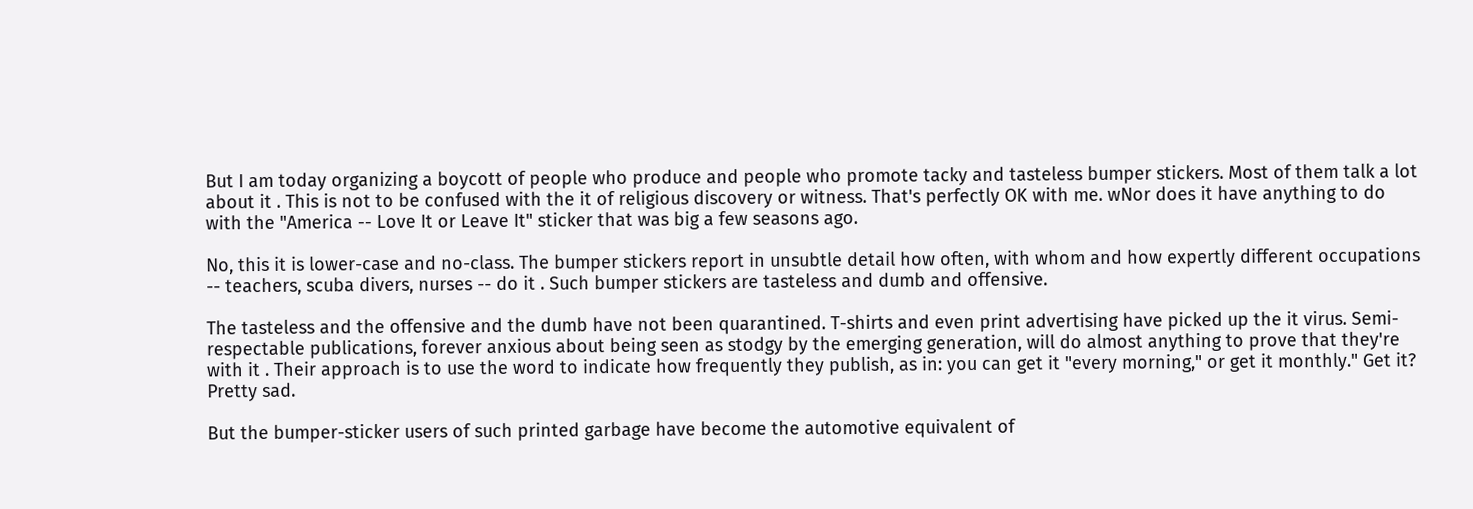But I am today organizing a boycott of people who produce and people who promote tacky and tasteless bumper stickers. Most of them talk a lot about it . This is not to be confused with the it of religious discovery or witness. That's perfectly OK with me. wNor does it have anything to do with the "America -- Love It or Leave It" sticker that was big a few seasons ago.

No, this it is lower-case and no-class. The bumper stickers report in unsubtle detail how often, with whom and how expertly different occupations -- teachers, scuba divers, nurses -- do it . Such bumper stickers are tasteless and dumb and offensive.

The tasteless and the offensive and the dumb have not been quarantined. T-shirts and even print advertising have picked up the it virus. Semi-respectable publications, forever anxious about being seen as stodgy by the emerging generation, will do almost anything to prove that they're with it . Their approach is to use the word to indicate how frequently they publish, as in: you can get it "every morning," or get it monthly." Get it? Pretty sad.

But the bumper-sticker users of such printed garbage have become the automotive equivalent of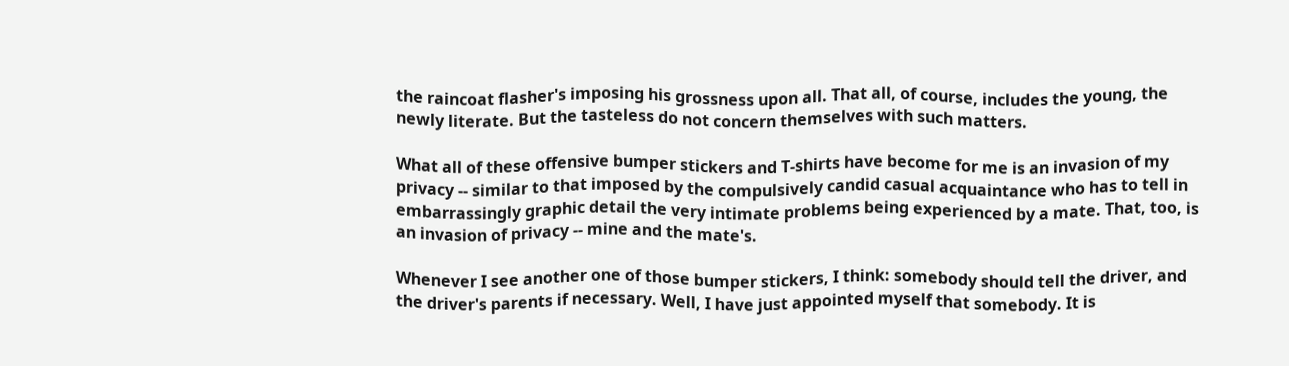the raincoat flasher's imposing his grossness upon all. That all, of course, includes the young, the newly literate. But the tasteless do not concern themselves with such matters.

What all of these offensive bumper stickers and T-shirts have become for me is an invasion of my privacy -- similar to that imposed by the compulsively candid casual acquaintance who has to tell in embarrassingly graphic detail the very intimate problems being experienced by a mate. That, too, is an invasion of privacy -- mine and the mate's.

Whenever I see another one of those bumper stickers, I think: somebody should tell the driver, and the driver's parents if necessary. Well, I have just appointed myself that somebody. It is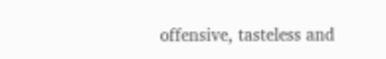offensive, tasteless and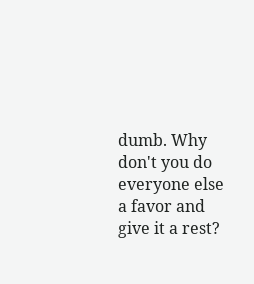dumb. Why don't you do everyone else a favor and give it a rest?